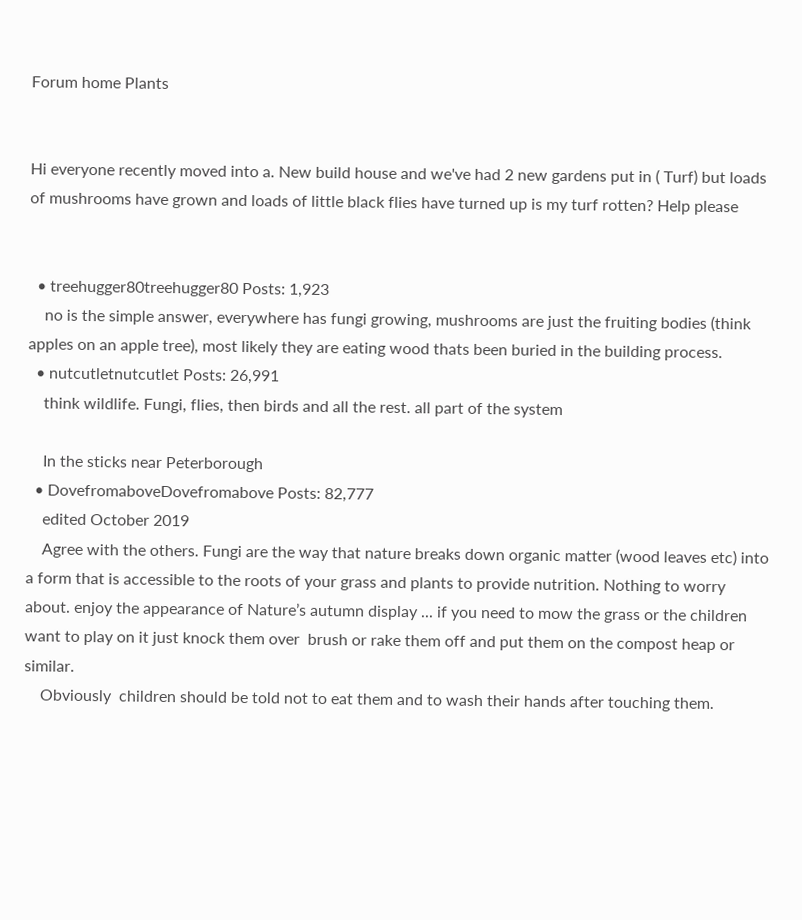Forum home Plants


Hi everyone recently moved into a. New build house and we've had 2 new gardens put in ( Turf) but loads of mushrooms have grown and loads of little black flies have turned up is my turf rotten? Help please


  • treehugger80treehugger80 Posts: 1,923
    no is the simple answer, everywhere has fungi growing, mushrooms are just the fruiting bodies (think apples on an apple tree), most likely they are eating wood thats been buried in the building process.
  • nutcutletnutcutlet Posts: 26,991
    think wildlife. Fungi, flies, then birds and all the rest. all part of the system

    In the sticks near Peterborough
  • DovefromaboveDovefromabove Posts: 82,777
    edited October 2019
    Agree with the others. Fungi are the way that nature breaks down organic matter (wood leaves etc) into a form that is accessible to the roots of your grass and plants to provide nutrition. Nothing to worry about. enjoy the appearance of Nature’s autumn display ... if you need to mow the grass or the children want to play on it just knock them over  brush or rake them off and put them on the compost heap or similar.
    Obviously  children should be told not to eat them and to wash their hands after touching them.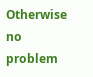Otherwise no problem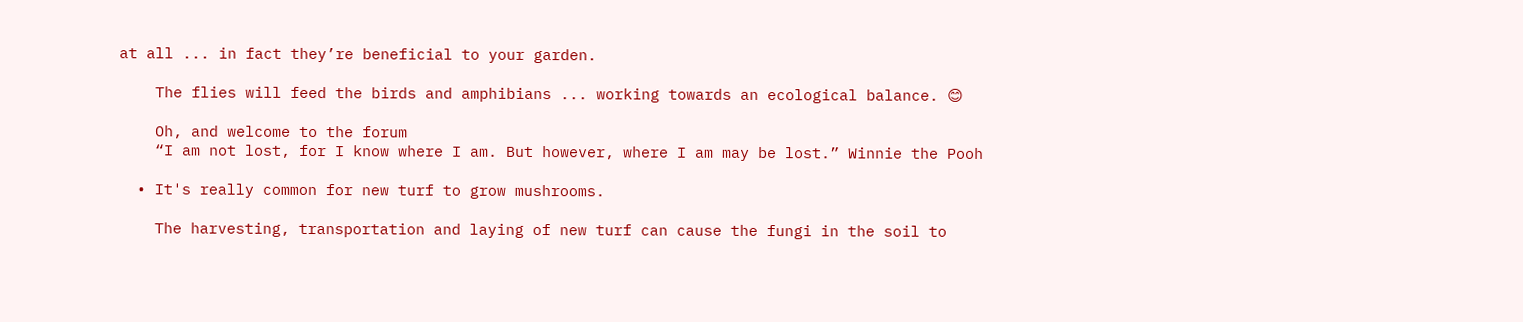at all ... in fact they’re beneficial to your garden.

    The flies will feed the birds and amphibians ... working towards an ecological balance. 😊

    Oh, and welcome to the forum
    “I am not lost, for I know where I am. But however, where I am may be lost.” Winnie the Pooh

  • It's really common for new turf to grow mushrooms.

    The harvesting, transportation and laying of new turf can cause the fungi in the soil to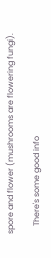spore and flower (mushrooms are flowering fungi).

    There's some good info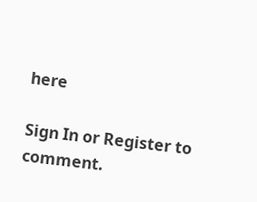here

Sign In or Register to comment.